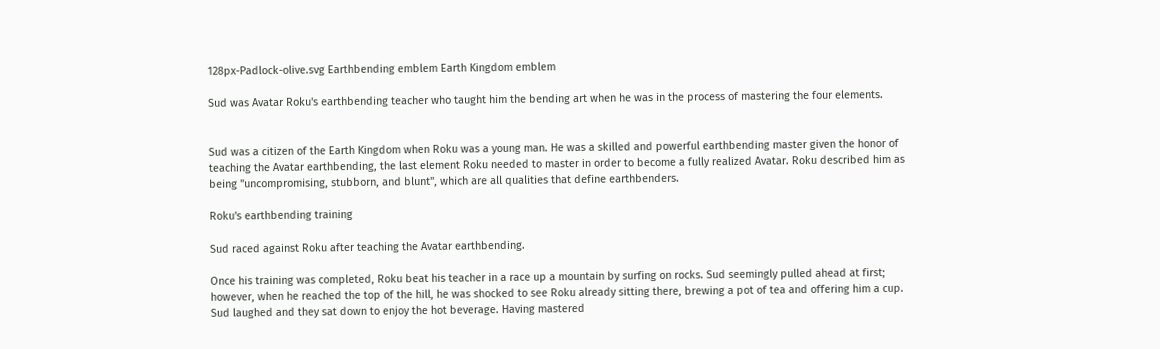128px-Padlock-olive.svg Earthbending emblem Earth Kingdom emblem

Sud was Avatar Roku's earthbending teacher who taught him the bending art when he was in the process of mastering the four elements.


Sud was a citizen of the Earth Kingdom when Roku was a young man. He was a skilled and powerful earthbending master given the honor of teaching the Avatar earthbending, the last element Roku needed to master in order to become a fully realized Avatar. Roku described him as being "uncompromising, stubborn, and blunt", which are all qualities that define earthbenders.

Roku's earthbending training

Sud raced against Roku after teaching the Avatar earthbending.

Once his training was completed, Roku beat his teacher in a race up a mountain by surfing on rocks. Sud seemingly pulled ahead at first; however, when he reached the top of the hill, he was shocked to see Roku already sitting there, brewing a pot of tea and offering him a cup. Sud laughed and they sat down to enjoy the hot beverage. Having mastered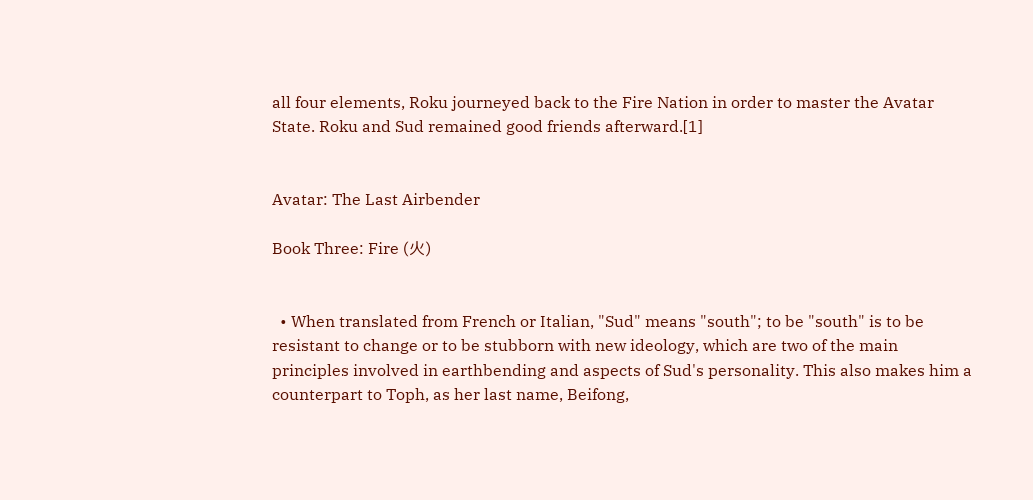all four elements, Roku journeyed back to the Fire Nation in order to master the Avatar State. Roku and Sud remained good friends afterward.[1]


Avatar: The Last Airbender

Book Three: Fire (火)


  • When translated from French or Italian, "Sud" means "south"; to be "south" is to be resistant to change or to be stubborn with new ideology, which are two of the main principles involved in earthbending and aspects of Sud's personality. This also makes him a counterpart to Toph, as her last name, Beifong,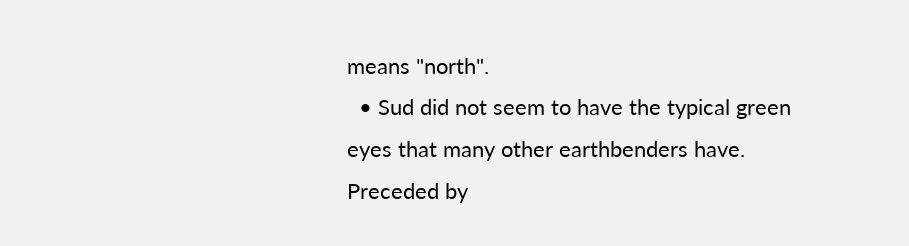means "north".
  • Sud did not seem to have the typical green eyes that many other earthbenders have.
Preceded by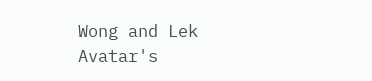Wong and Lek
Avatar's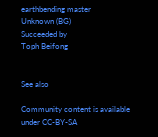earthbending master
Unknown (BG)
Succeeded by
Toph Beifong


See also

Community content is available under CC-BY-SA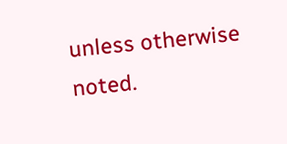unless otherwise noted.